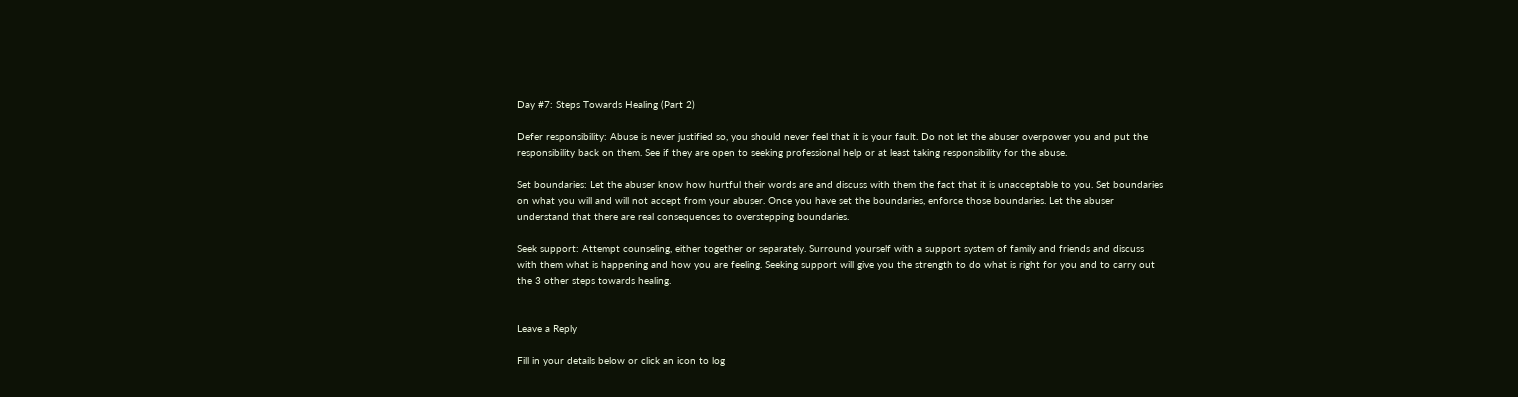Day #7: Steps Towards Healing (Part 2)

Defer responsibility: Abuse is never justified so, you should never feel that it is your fault. Do not let the abuser overpower you and put the responsibility back on them. See if they are open to seeking professional help or at least taking responsibility for the abuse.

Set boundaries: Let the abuser know how hurtful their words are and discuss with them the fact that it is unacceptable to you. Set boundaries on what you will and will not accept from your abuser. Once you have set the boundaries, enforce those boundaries. Let the abuser understand that there are real consequences to overstepping boundaries.

Seek support: Attempt counseling, either together or separately. Surround yourself with a support system of family and friends and discuss with them what is happening and how you are feeling. Seeking support will give you the strength to do what is right for you and to carry out the 3 other steps towards healing.


Leave a Reply

Fill in your details below or click an icon to log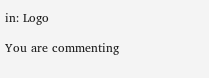in: Logo

You are commenting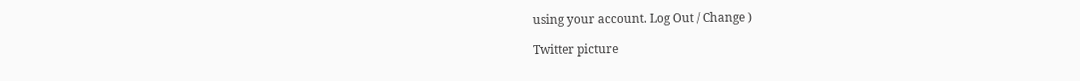using your account. Log Out / Change )

Twitter picture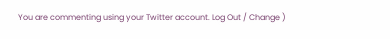You are commenting using your Twitter account. Log Out / Change )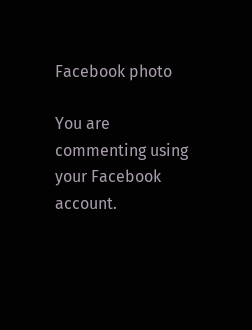Facebook photo

You are commenting using your Facebook account.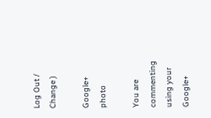Log Out / Change )

Google+ photo

You are commenting using your Google+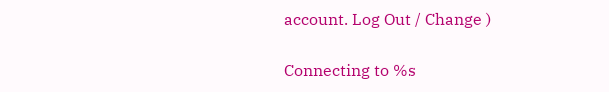account. Log Out / Change )

Connecting to %s